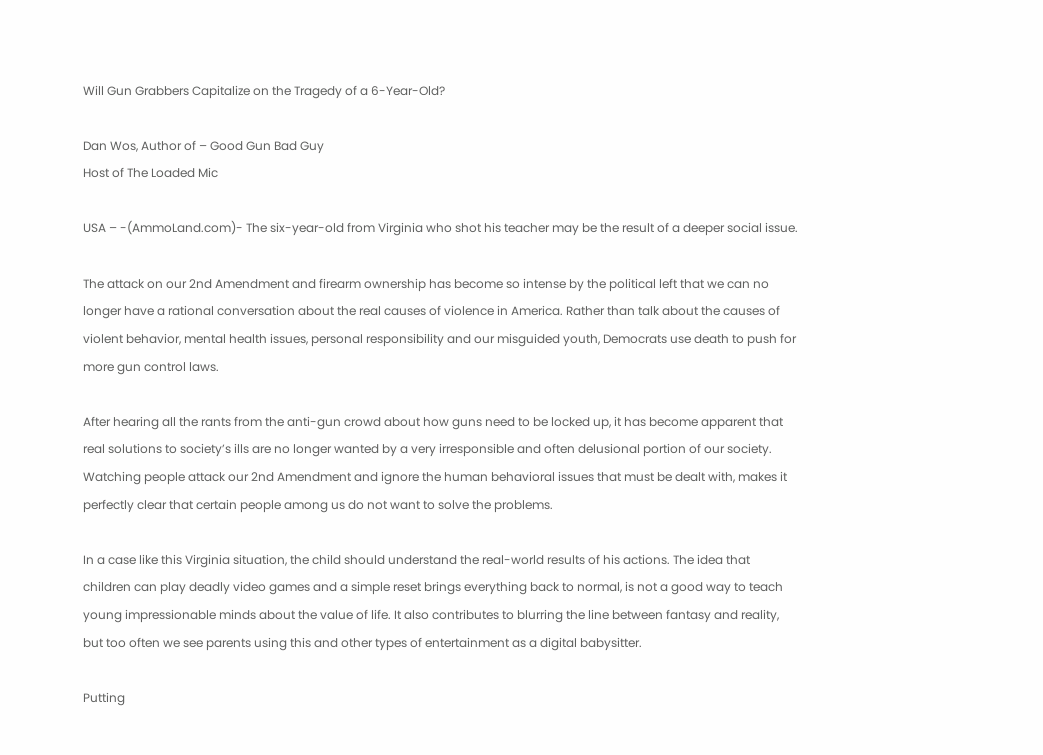Will Gun Grabbers Capitalize on the Tragedy of a 6-Year-Old?

Dan Wos, Author of – Good Gun Bad Guy
Host of The Loaded Mic

USA – -(AmmoLand.com)- The six-year-old from Virginia who shot his teacher may be the result of a deeper social issue.

The attack on our 2nd Amendment and firearm ownership has become so intense by the political left that we can no longer have a rational conversation about the real causes of violence in America. Rather than talk about the causes of violent behavior, mental health issues, personal responsibility and our misguided youth, Democrats use death to push for more gun control laws.

After hearing all the rants from the anti-gun crowd about how guns need to be locked up, it has become apparent that real solutions to society’s ills are no longer wanted by a very irresponsible and often delusional portion of our society. Watching people attack our 2nd Amendment and ignore the human behavioral issues that must be dealt with, makes it perfectly clear that certain people among us do not want to solve the problems.

In a case like this Virginia situation, the child should understand the real-world results of his actions. The idea that children can play deadly video games and a simple reset brings everything back to normal, is not a good way to teach young impressionable minds about the value of life. It also contributes to blurring the line between fantasy and reality, but too often we see parents using this and other types of entertainment as a digital babysitter.

Putting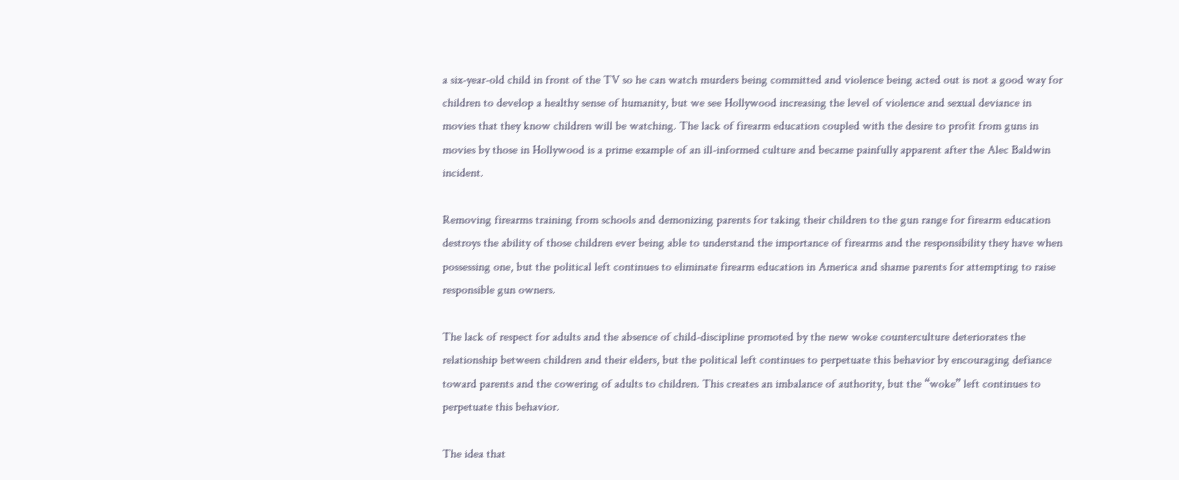a six-year-old child in front of the TV so he can watch murders being committed and violence being acted out is not a good way for children to develop a healthy sense of humanity, but we see Hollywood increasing the level of violence and sexual deviance in movies that they know children will be watching. The lack of firearm education coupled with the desire to profit from guns in movies by those in Hollywood is a prime example of an ill-informed culture and became painfully apparent after the Alec Baldwin incident.

Removing firearms training from schools and demonizing parents for taking their children to the gun range for firearm education destroys the ability of those children ever being able to understand the importance of firearms and the responsibility they have when possessing one, but the political left continues to eliminate firearm education in America and shame parents for attempting to raise responsible gun owners.

The lack of respect for adults and the absence of child-discipline promoted by the new woke counterculture deteriorates the relationship between children and their elders, but the political left continues to perpetuate this behavior by encouraging defiance toward parents and the cowering of adults to children. This creates an imbalance of authority, but the “woke” left continues to perpetuate this behavior.

The idea that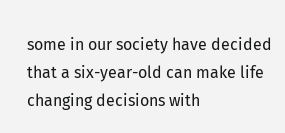some in our society have decided that a six-year-old can make life changing decisions with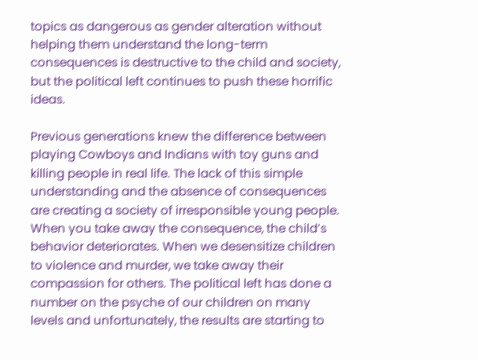topics as dangerous as gender alteration without helping them understand the long-term consequences is destructive to the child and society, but the political left continues to push these horrific ideas.

Previous generations knew the difference between playing Cowboys and Indians with toy guns and killing people in real life. The lack of this simple understanding and the absence of consequences are creating a society of irresponsible young people. When you take away the consequence, the child’s behavior deteriorates. When we desensitize children to violence and murder, we take away their compassion for others. The political left has done a number on the psyche of our children on many levels and unfortunately, the results are starting to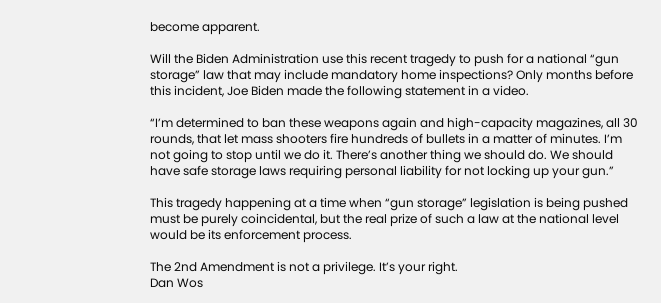become apparent.

Will the Biden Administration use this recent tragedy to push for a national “gun storage” law that may include mandatory home inspections? Only months before this incident, Joe Biden made the following statement in a video.

“I’m determined to ban these weapons again and high-capacity magazines, all 30 rounds, that let mass shooters fire hundreds of bullets in a matter of minutes. I’m not going to stop until we do it. There’s another thing we should do. We should have safe storage laws requiring personal liability for not locking up your gun.”

This tragedy happening at a time when “gun storage” legislation is being pushed must be purely coincidental, but the real prize of such a law at the national level would be its enforcement process.

The 2nd Amendment is not a privilege. It’s your right.
Dan Wos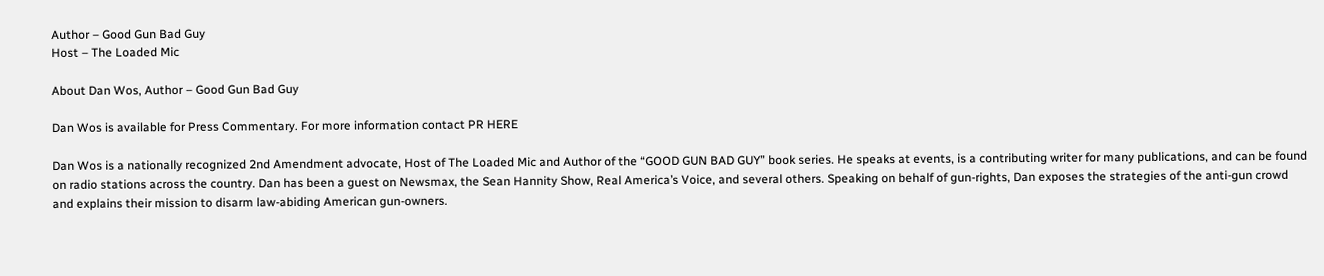Author – Good Gun Bad Guy
Host – The Loaded Mic

About Dan Wos, Author – Good Gun Bad Guy

Dan Wos is available for Press Commentary. For more information contact PR HERE

Dan Wos is a nationally recognized 2nd Amendment advocate, Host of The Loaded Mic and Author of the “GOOD GUN BAD GUY” book series. He speaks at events, is a contributing writer for many publications, and can be found on radio stations across the country. Dan has been a guest on Newsmax, the Sean Hannity Show, Real America’s Voice, and several others. Speaking on behalf of gun-rights, Dan exposes the strategies of the anti-gun crowd and explains their mission to disarm law-abiding American gun-owners.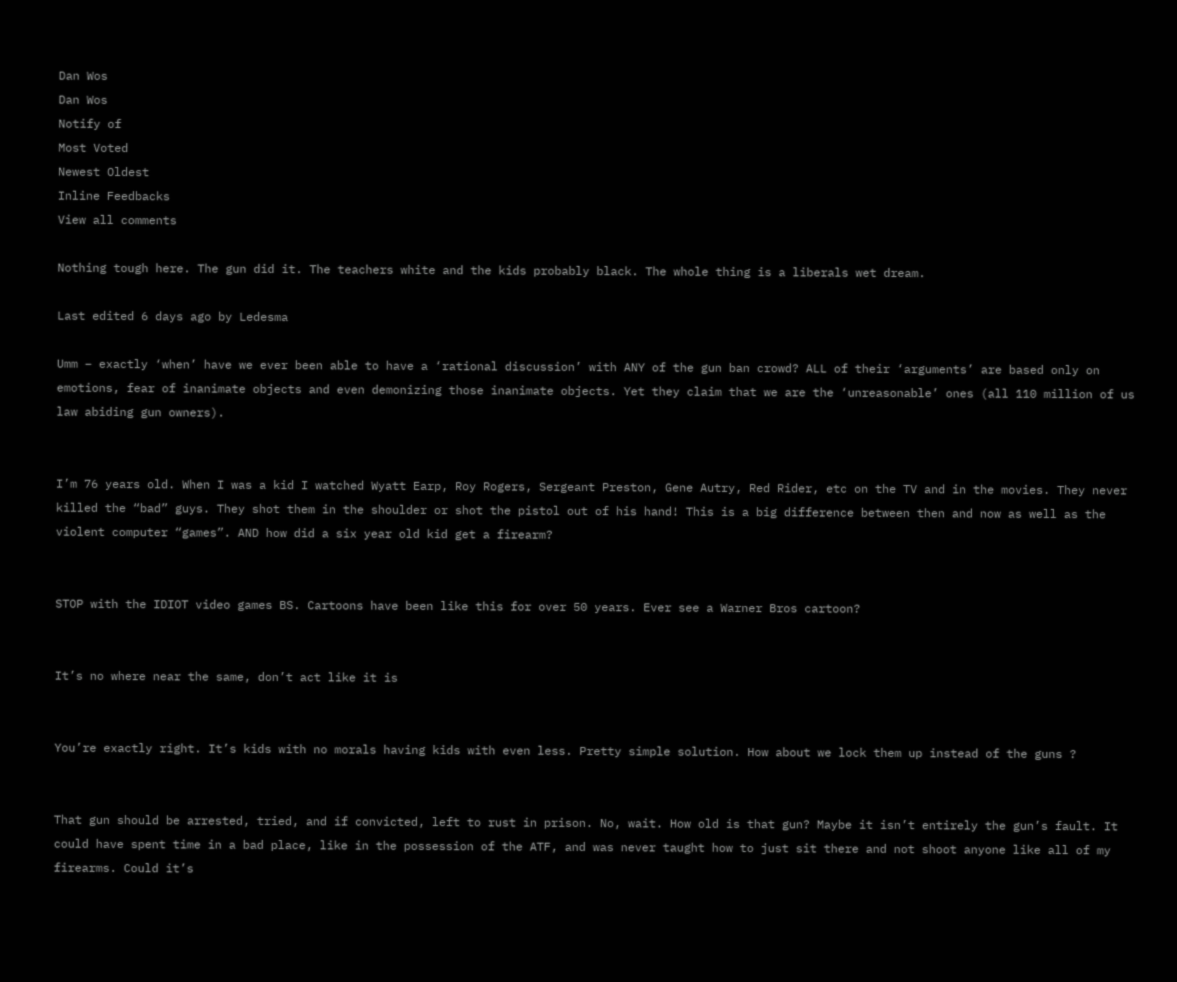Dan Wos
Dan Wos
Notify of
Most Voted
Newest Oldest
Inline Feedbacks
View all comments

Nothing tough here. The gun did it. The teachers white and the kids probably black. The whole thing is a liberals wet dream.

Last edited 6 days ago by Ledesma

Umm – exactly ‘when’ have we ever been able to have a ‘rational discussion’ with ANY of the gun ban crowd? ALL of their ‘arguments’ are based only on emotions, fear of inanimate objects and even demonizing those inanimate objects. Yet they claim that we are the ‘unreasonable’ ones (all 110 million of us law abiding gun owners).


I’m 76 years old. When I was a kid I watched Wyatt Earp, Roy Rogers, Sergeant Preston, Gene Autry, Red Rider, etc on the TV and in the movies. They never killed the “bad” guys. They shot them in the shoulder or shot the pistol out of his hand! This is a big difference between then and now as well as the violent computer “games”. AND how did a six year old kid get a firearm?


STOP with the IDIOT video games BS. Cartoons have been like this for over 50 years. Ever see a Warner Bros cartoon?


It’s no where near the same, don’t act like it is


You’re exactly right. It’s kids with no morals having kids with even less. Pretty simple solution. How about we lock them up instead of the guns ?


That gun should be arrested, tried, and if convicted, left to rust in prison. No, wait. How old is that gun? Maybe it isn’t entirely the gun’s fault. It could have spent time in a bad place, like in the possession of the ATF, and was never taught how to just sit there and not shoot anyone like all of my firearms. Could it’s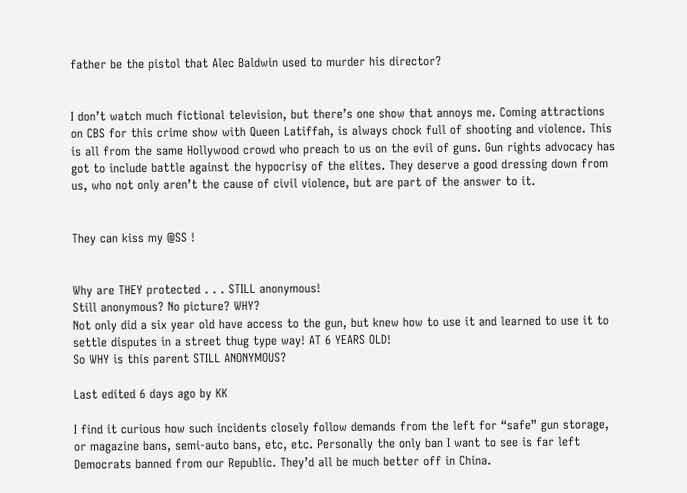father be the pistol that Alec Baldwin used to murder his director?


I don’t watch much fictional television, but there’s one show that annoys me. Coming attractions on CBS for this crime show with Queen Latiffah, is always chock full of shooting and violence. This is all from the same Hollywood crowd who preach to us on the evil of guns. Gun rights advocacy has got to include battle against the hypocrisy of the elites. They deserve a good dressing down from us, who not only aren’t the cause of civil violence, but are part of the answer to it.


They can kiss my @SS !


Why are THEY protected . . . STILL anonymous!
Still anonymous? No picture? WHY?
Not only did a six year old have access to the gun, but knew how to use it and learned to use it to settle disputes in a street thug type way! AT 6 YEARS OLD!
So WHY is this parent STILL ANONYMOUS?

Last edited 6 days ago by KK

I find it curious how such incidents closely follow demands from the left for “safe” gun storage, or magazine bans, semi-auto bans, etc, etc. Personally the only ban I want to see is far left Democrats banned from our Republic. They’d all be much better off in China.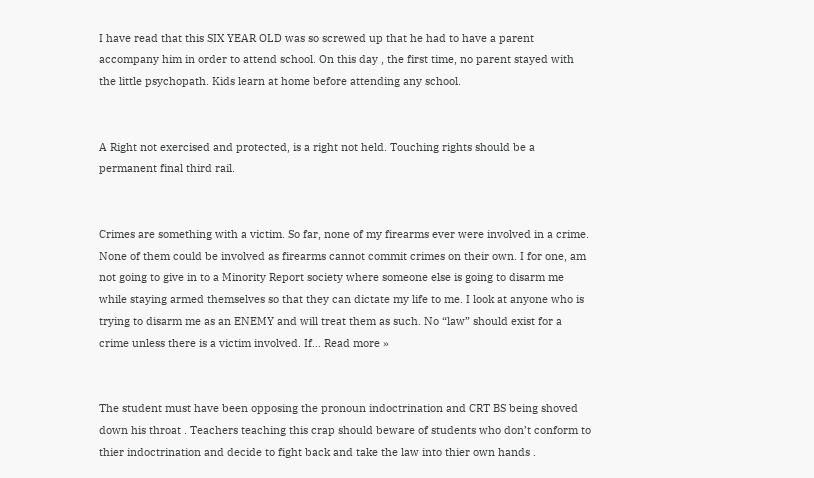I have read that this SIX YEAR OLD was so screwed up that he had to have a parent accompany him in order to attend school. On this day , the first time, no parent stayed with the little psychopath. Kids learn at home before attending any school.


A Right not exercised and protected, is a right not held. Touching rights should be a permanent final third rail.


Crimes are something with a victim. So far, none of my firearms ever were involved in a crime. None of them could be involved as firearms cannot commit crimes on their own. I for one, am not going to give in to a Minority Report society where someone else is going to disarm me while staying armed themselves so that they can dictate my life to me. I look at anyone who is trying to disarm me as an ENEMY and will treat them as such. No “law” should exist for a crime unless there is a victim involved. If… Read more »


The student must have been opposing the pronoun indoctrination and CRT BS being shoved down his throat . Teachers teaching this crap should beware of students who don’t conform to thier indoctrination and decide to fight back and take the law into thier own hands .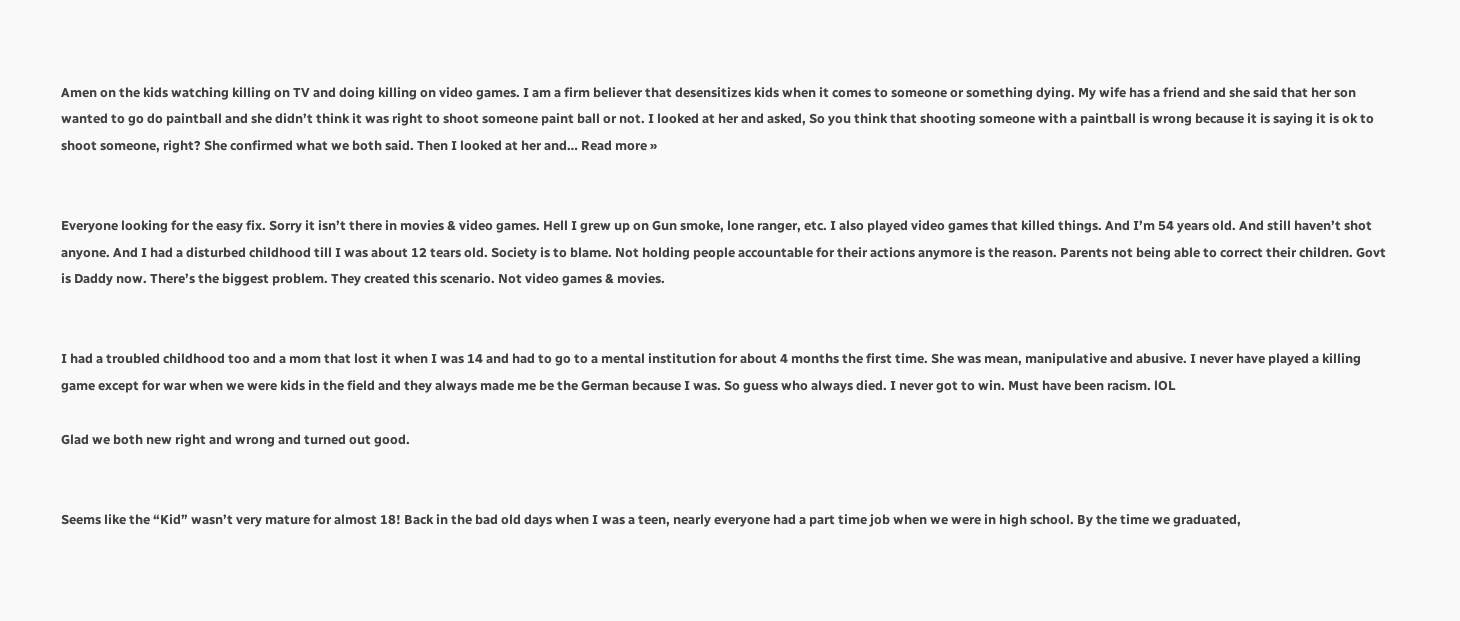Amen on the kids watching killing on TV and doing killing on video games. I am a firm believer that desensitizes kids when it comes to someone or something dying. My wife has a friend and she said that her son wanted to go do paintball and she didn’t think it was right to shoot someone paint ball or not. I looked at her and asked, So you think that shooting someone with a paintball is wrong because it is saying it is ok to shoot someone, right? She confirmed what we both said. Then I looked at her and… Read more »


Everyone looking for the easy fix. Sorry it isn’t there in movies & video games. Hell I grew up on Gun smoke, lone ranger, etc. I also played video games that killed things. And I’m 54 years old. And still haven’t shot anyone. And I had a disturbed childhood till I was about 12 tears old. Society is to blame. Not holding people accountable for their actions anymore is the reason. Parents not being able to correct their children. Govt is Daddy now. There’s the biggest problem. They created this scenario. Not video games & movies.


I had a troubled childhood too and a mom that lost it when I was 14 and had to go to a mental institution for about 4 months the first time. She was mean, manipulative and abusive. I never have played a killing game except for war when we were kids in the field and they always made me be the German because I was. So guess who always died. I never got to win. Must have been racism. lOL

Glad we both new right and wrong and turned out good.


Seems like the “Kid” wasn’t very mature for almost 18! Back in the bad old days when I was a teen, nearly everyone had a part time job when we were in high school. By the time we graduated,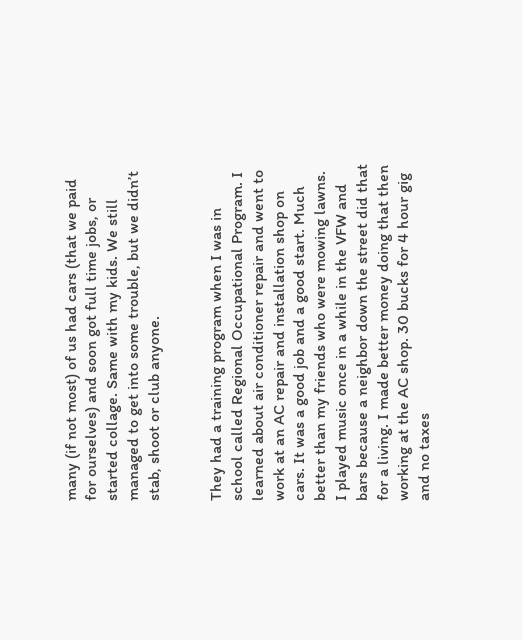many (if not most) of us had cars (that we paid for ourselves) and soon got full time jobs, or started collage. Same with my kids. We still managed to get into some trouble, but we didn’t stab, shoot or club anyone.


They had a training program when I was in school called Regional Occupational Program. I learned about air conditioner repair and went to work at an AC repair and installation shop on cars. It was a good job and a good start. Much better than my friends who were mowing lawns. I played music once in a while in the VFW and bars because a neighbor down the street did that for a living. I made better money doing that then working at the AC shop. 30 bucks for 4 hour gig and no taxes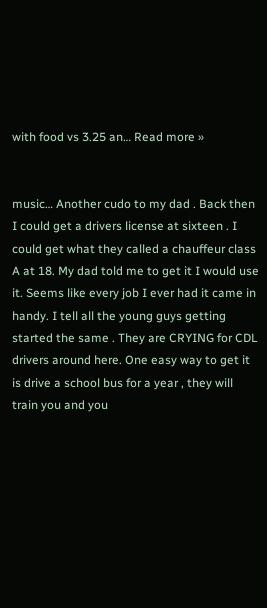with food vs 3.25 an… Read more »


music… Another cudo to my dad . Back then I could get a drivers license at sixteen . I could get what they called a chauffeur class A at 18. My dad told me to get it I would use it. Seems like every job I ever had it came in handy. I tell all the young guys getting started the same . They are CRYING for CDL drivers around here. One easy way to get it is drive a school bus for a year , they will train you and you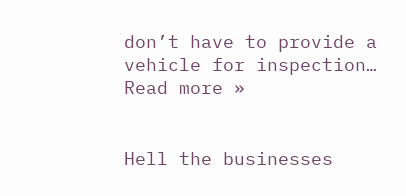don’t have to provide a vehicle for inspection… Read more »


Hell the businesses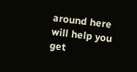around here will help you get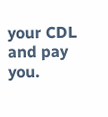your CDL and pay you.